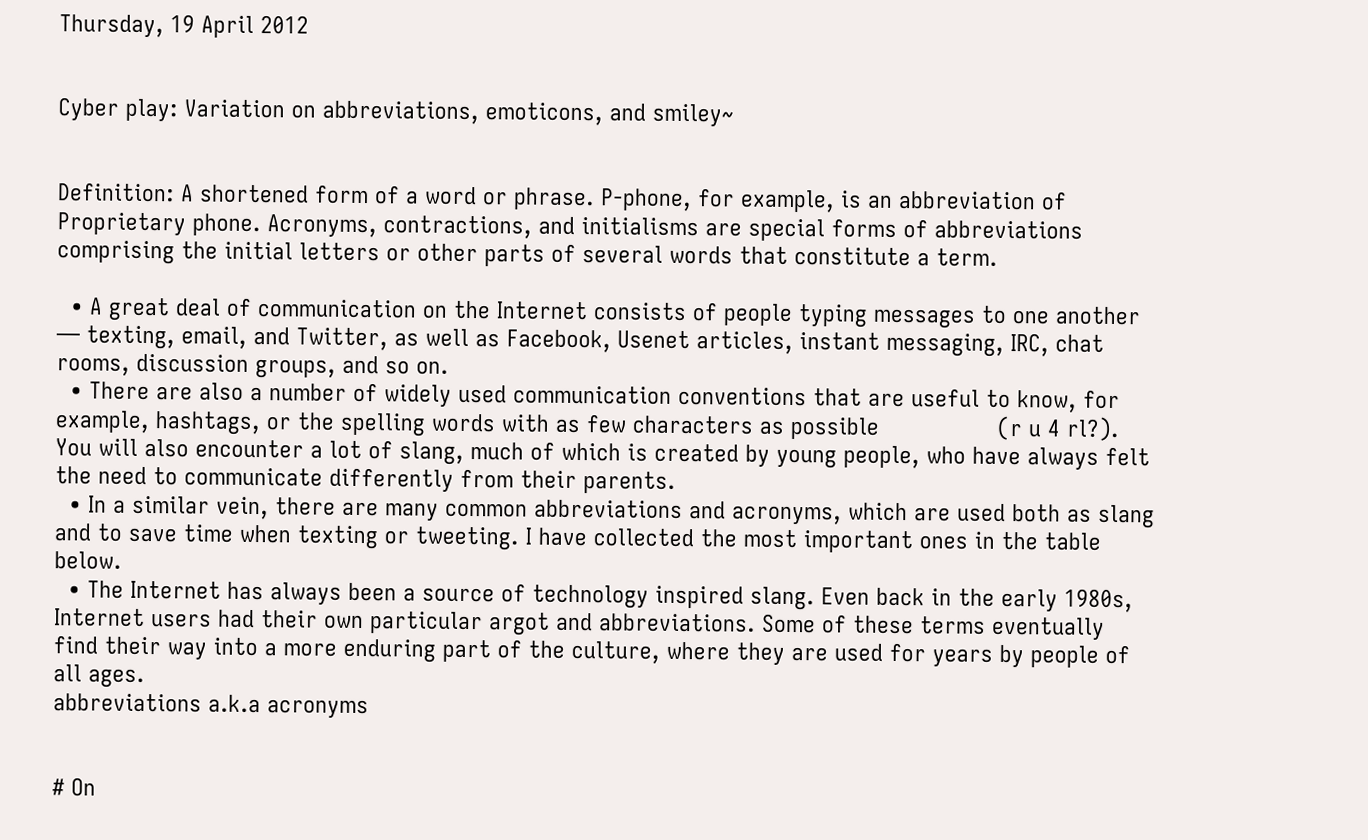Thursday, 19 April 2012


Cyber play: Variation on abbreviations, emoticons, and smiley~


Definition: A shortened form of a word or phrase. P-phone, for example, is an abbreviation of Proprietary phone. Acronyms, contractions, and initialisms are special forms of abbreviations comprising the initial letters or other parts of several words that constitute a term.

  • A great deal of communication on the Internet consists of people typing messages to one another — texting, email, and Twitter, as well as Facebook, Usenet articles, instant messaging, IRC, chat rooms, discussion groups, and so on.
  • There are also a number of widely used communication conventions that are useful to know, for example, hashtags, or the spelling words with as few characters as possible                 (r u 4 rl?). You will also encounter a lot of slang, much of which is created by young people, who have always felt the need to communicate differently from their parents.
  • In a similar vein, there are many common abbreviations and acronyms, which are used both as slang and to save time when texting or tweeting. I have collected the most important ones in the table below.
  • The Internet has always been a source of technology inspired slang. Even back in the early 1980s, Internet users had their own particular argot and abbreviations. Some of these terms eventually find their way into a more enduring part of the culture, where they are used for years by people of all ages.
abbreviations a.k.a acronyms


# On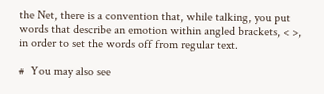the Net, there is a convention that, while talking, you put words that describe an emotion within angled brackets, < >, in order to set the words off from regular text.

#  You may also see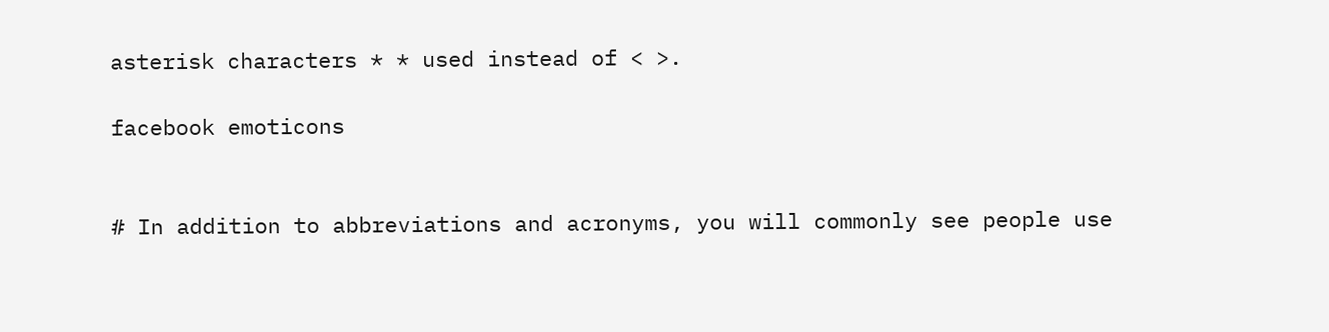asterisk characters * * used instead of < >.

facebook emoticons


# In addition to abbreviations and acronyms, you will commonly see people use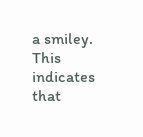a smiley. This indicates that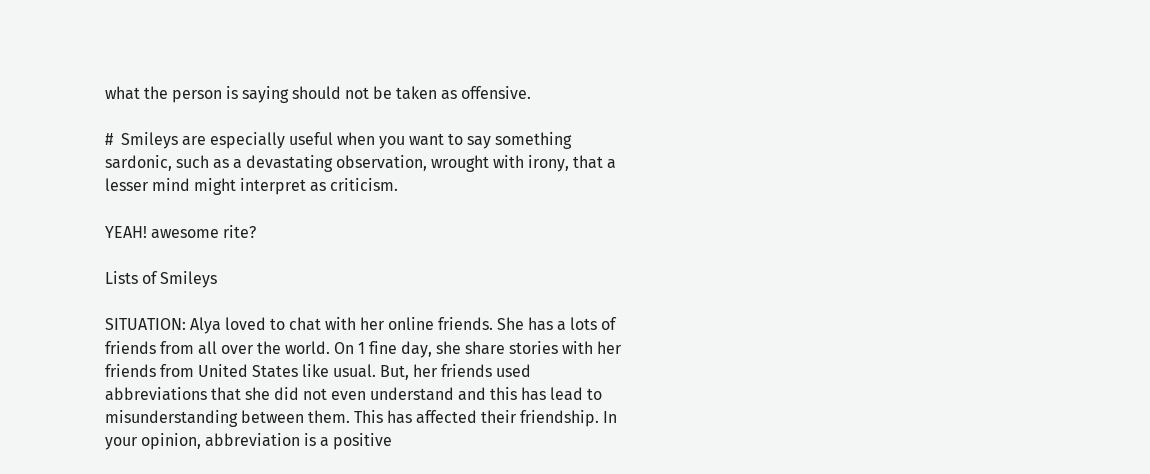what the person is saying should not be taken as offensive.

#  Smileys are especially useful when you want to say something sardonic, such as a devastating observation, wrought with irony, that a lesser mind might interpret as criticism.

YEAH! awesome rite?

Lists of Smileys

SITUATION: Alya loved to chat with her online friends. She has a lots of friends from all over the world. On 1 fine day, she share stories with her friends from United States like usual. But, her friends used abbreviations that she did not even understand and this has lead to misunderstanding between them. This has affected their friendship. In your opinion, abbreviation is a positive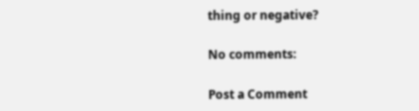thing or negative?

No comments:

Post a Comment